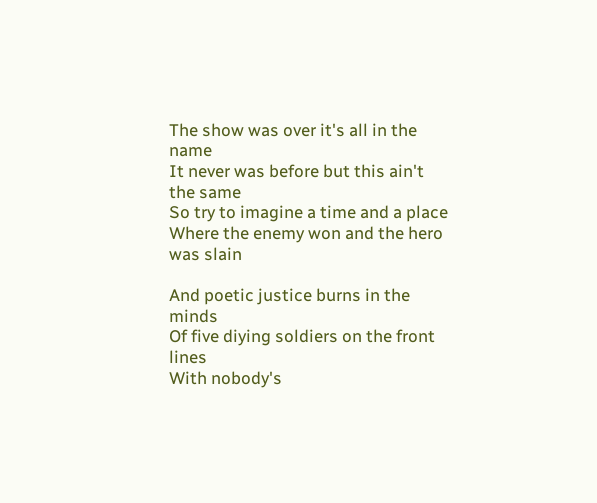The show was over it's all in the name
It never was before but this ain't the same
So try to imagine a time and a place
Where the enemy won and the hero was slain

And poetic justice burns in the minds
Of five diying soldiers on the front lines
With nobody's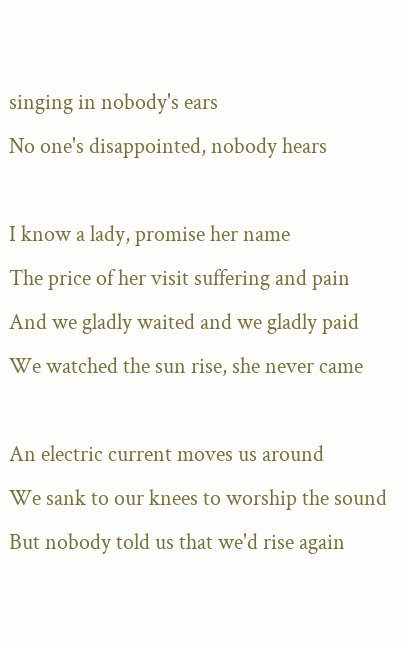singing in nobody's ears
No one's disappointed, nobody hears

I know a lady, promise her name
The price of her visit suffering and pain
And we gladly waited and we gladly paid
We watched the sun rise, she never came

An electric current moves us around
We sank to our knees to worship the sound
But nobody told us that we'd rise again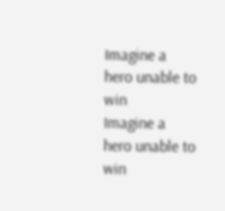Imagine a hero unable to win
Imagine a hero unable to win